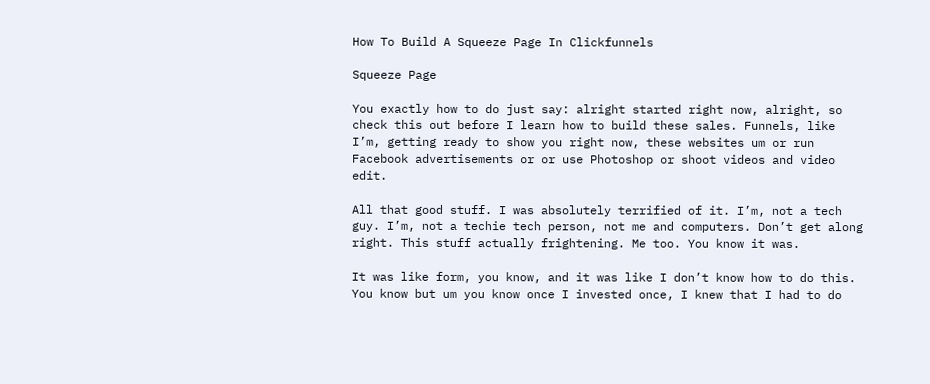How To Build A Squeeze Page In Clickfunnels

Squeeze Page

You exactly how to do just say: alright started right now, alright, so check this out before I learn how to build these sales. Funnels, like I’m, getting ready to show you right now, these websites um or run Facebook advertisements or or use Photoshop or shoot videos and video edit.

All that good stuff. I was absolutely terrified of it. I’m, not a tech guy. I’m, not a techie tech person, not me and computers. Don’t get along right. This stuff actually frightening. Me too. You know it was.

It was like form, you know, and it was like I don’t know how to do this. You know but um you know once I invested once, I knew that I had to do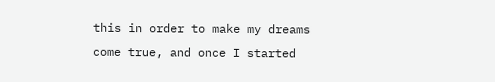this in order to make my dreams come true, and once I started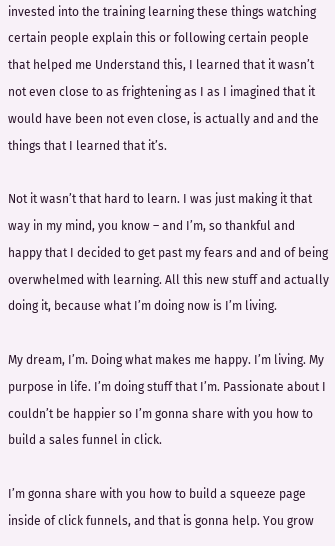invested into the training learning these things watching certain people explain this or following certain people that helped me Understand this, I learned that it wasn’t not even close to as frightening as I as I imagined that it would have been not even close, is actually and and the things that I learned that it’s.

Not it wasn’t that hard to learn. I was just making it that way in my mind, you know – and I’m, so thankful and happy that I decided to get past my fears and and of being overwhelmed with learning. All this new stuff and actually doing it, because what I’m doing now is I’m living.

My dream, I’m. Doing what makes me happy. I’m living. My purpose in life. I’m doing stuff that I’m. Passionate about I couldn’t be happier so I’m gonna share with you how to build a sales funnel in click.

I’m gonna share with you how to build a squeeze page inside of click funnels, and that is gonna help. You grow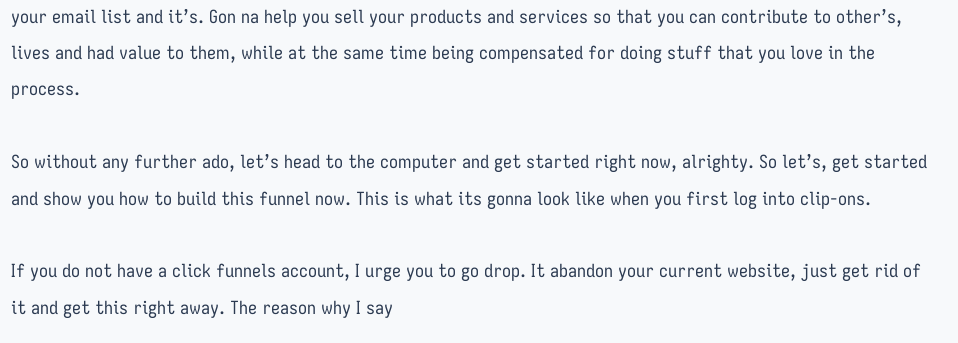your email list and it’s. Gon na help you sell your products and services so that you can contribute to other’s, lives and had value to them, while at the same time being compensated for doing stuff that you love in the process.

So without any further ado, let’s head to the computer and get started right now, alrighty. So let’s, get started and show you how to build this funnel now. This is what its gonna look like when you first log into clip-ons.

If you do not have a click funnels account, I urge you to go drop. It abandon your current website, just get rid of it and get this right away. The reason why I say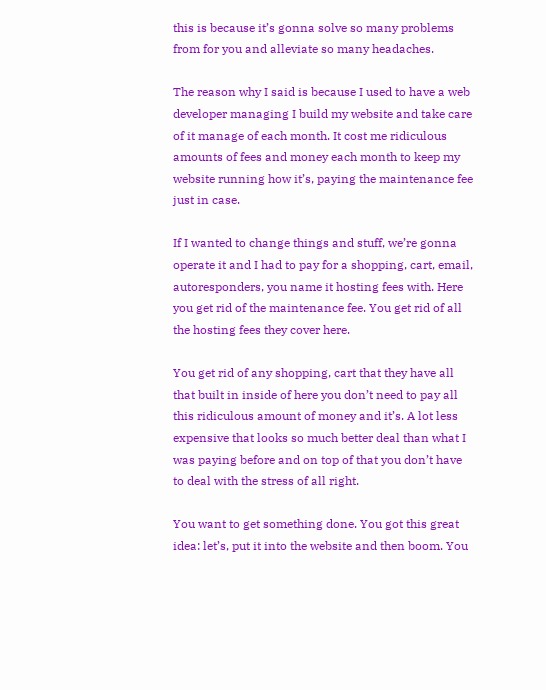this is because it’s gonna solve so many problems from for you and alleviate so many headaches.

The reason why I said is because I used to have a web developer managing I build my website and take care of it manage of each month. It cost me ridiculous amounts of fees and money each month to keep my website running how it’s, paying the maintenance fee just in case.

If I wanted to change things and stuff, we’re gonna operate it and I had to pay for a shopping, cart, email, autoresponders, you name it hosting fees with. Here you get rid of the maintenance fee. You get rid of all the hosting fees they cover here.

You get rid of any shopping, cart that they have all that built in inside of here you don’t need to pay all this ridiculous amount of money and it’s. A lot less expensive that looks so much better deal than what I was paying before and on top of that you don’t have to deal with the stress of all right.

You want to get something done. You got this great idea: let’s, put it into the website and then boom. You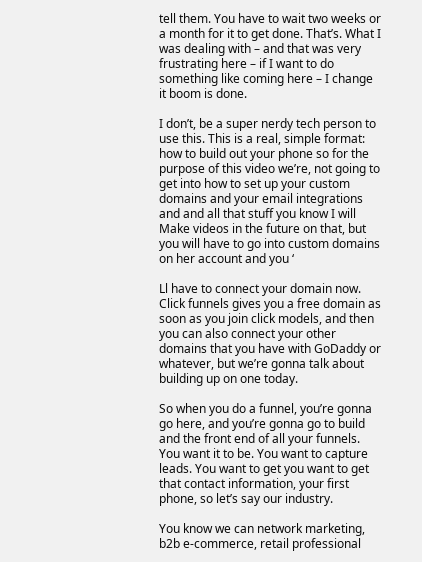tell them. You have to wait two weeks or a month for it to get done. That’s. What I was dealing with – and that was very frustrating here – if I want to do something like coming here – I change it boom is done.

I don’t, be a super nerdy tech person to use this. This is a real, simple format: how to build out your phone so for the purpose of this video we’re, not going to get into how to set up your custom domains and your email integrations and and all that stuff you know I will Make videos in the future on that, but you will have to go into custom domains on her account and you ‘

Ll have to connect your domain now. Click funnels gives you a free domain as soon as you join click models, and then you can also connect your other domains that you have with GoDaddy or whatever, but we’re gonna talk about building up on one today.

So when you do a funnel, you’re gonna go here, and you’re gonna go to build and the front end of all your funnels. You want it to be. You want to capture leads. You want to get you want to get that contact information, your first phone, so let’s say our industry.

You know we can network marketing, b2b e-commerce, retail professional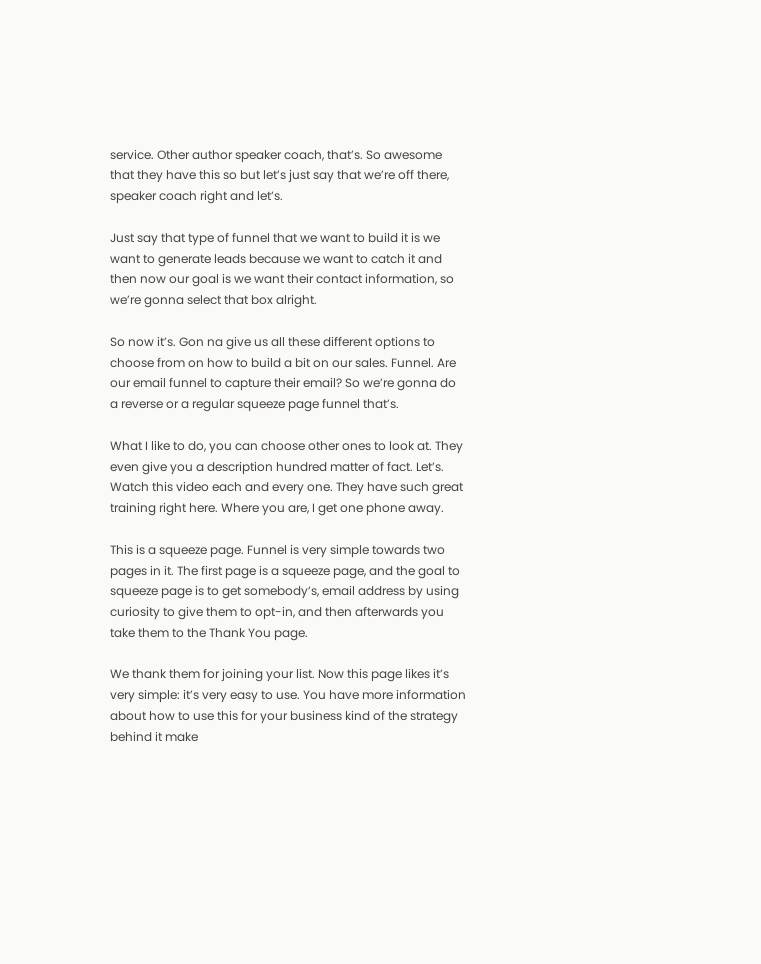service. Other author speaker coach, that’s. So awesome that they have this so but let’s just say that we’re off there, speaker coach right and let’s.

Just say that type of funnel that we want to build it is we want to generate leads because we want to catch it and then now our goal is we want their contact information, so we’re gonna select that box alright.

So now it’s. Gon na give us all these different options to choose from on how to build a bit on our sales. Funnel. Are our email funnel to capture their email? So we’re gonna do a reverse or a regular squeeze page funnel that’s.

What I like to do, you can choose other ones to look at. They even give you a description hundred matter of fact. Let’s. Watch this video each and every one. They have such great training right here. Where you are, I get one phone away.

This is a squeeze page. Funnel is very simple towards two pages in it. The first page is a squeeze page, and the goal to squeeze page is to get somebody’s, email address by using curiosity to give them to opt-in, and then afterwards you take them to the Thank You page.

We thank them for joining your list. Now this page likes it’s very simple: it’s very easy to use. You have more information about how to use this for your business kind of the strategy behind it make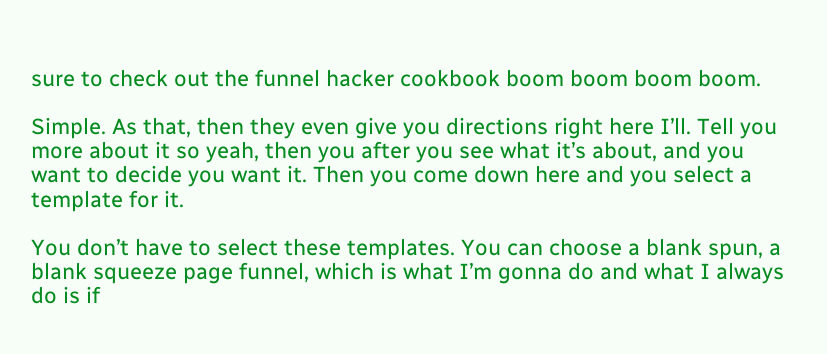sure to check out the funnel hacker cookbook boom boom boom boom.

Simple. As that, then they even give you directions right here I’ll. Tell you more about it so yeah, then you after you see what it’s about, and you want to decide you want it. Then you come down here and you select a template for it.

You don’t have to select these templates. You can choose a blank spun, a blank squeeze page funnel, which is what I’m gonna do and what I always do is if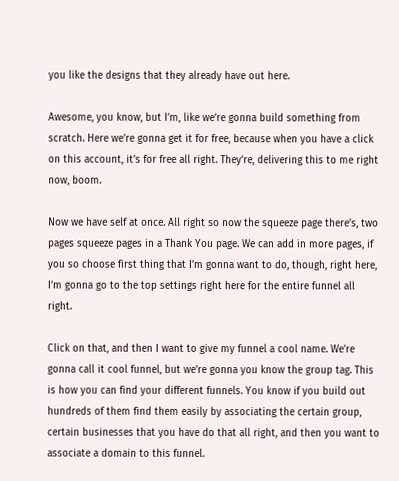you like the designs that they already have out here.

Awesome, you know, but I’m, like we’re gonna build something from scratch. Here we’re gonna get it for free, because when you have a click on this account, it’s for free all right. They’re, delivering this to me right now, boom.

Now we have self at once. All right so now the squeeze page there’s, two pages squeeze pages in a Thank You page. We can add in more pages, if you so choose first thing that I’m gonna want to do, though, right here, I’m gonna go to the top settings right here for the entire funnel all right.

Click on that, and then I want to give my funnel a cool name. We’re gonna call it cool funnel, but we’re gonna you know the group tag. This is how you can find your different funnels. You know if you build out hundreds of them find them easily by associating the certain group, certain businesses that you have do that all right, and then you want to associate a domain to this funnel.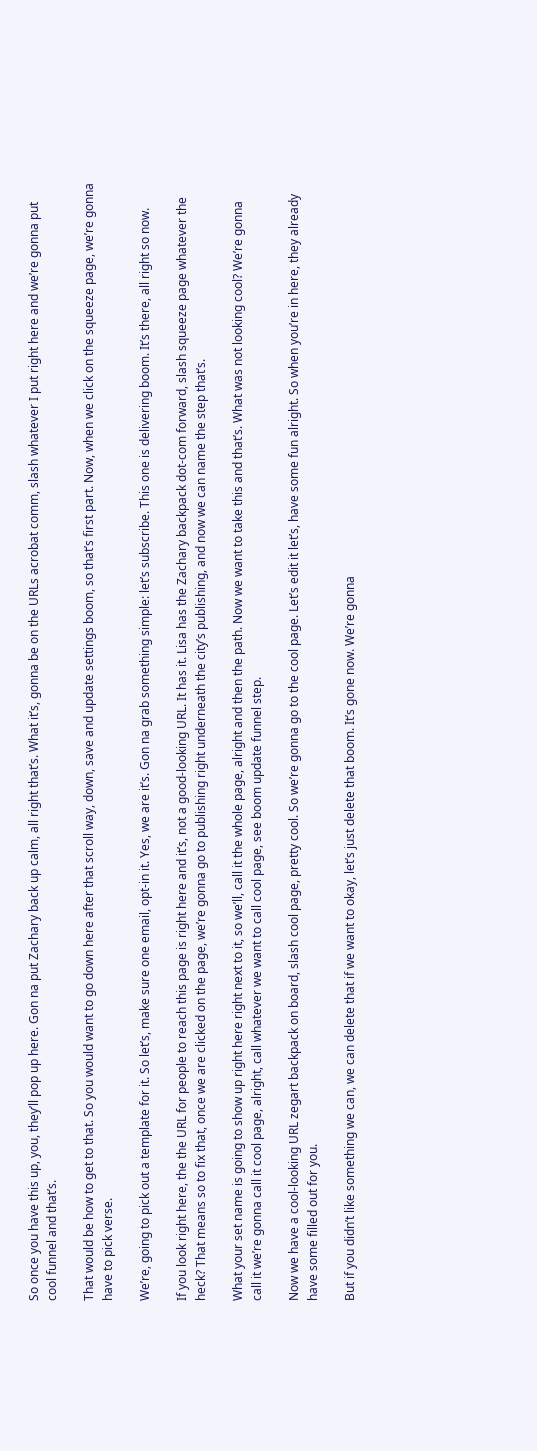So once you have this up, you, they’ll pop up here. Gon na put Zachary back up calm, all right that’s. What it’s, gonna be on the URLs acrobat comm, slash whatever I put right here and we’re gonna put cool funnel and that’s.

That would be how to get to that. So you would want to go down here after that scroll way, down, save and update settings boom, so that’s first part. Now, when we click on the squeeze page, we’re gonna have to pick verse.

We’re, going to pick out a template for it. So let’s, make sure one email, opt-in it. Yes, we are it’s. Gon na grab something simple: let’s subscribe. This one is delivering boom. It’s there, all right so now.

If you look right here, the the URL for people to reach this page is right here and it’s, not a good-looking URL. It has it. Lisa has the Zachary backpack dot-com forward, slash squeeze page whatever the heck? That means so to fix that, once we are clicked on the page, we’re gonna go to publishing right underneath the city’s publishing, and now we can name the step that’s.

What your set name is going to show up right here right next to it, so we’ll, call it the whole page, alright and then the path. Now we want to take this and that’s. What was not looking cool? We’re gonna call it we’re gonna call it cool page, alright, call whatever we want to call cool page, see boom update funnel step.

Now we have a cool-looking URL zegart backpack on board, slash cool page, pretty cool. So we’re gonna go to the cool page. Let’s edit it let’s, have some fun alright. So when you’re in here, they already have some filled out for you.

But if you didn’t like something we can, we can delete that if we want to okay, let’s just delete that boom. It’s gone now. We’re gonna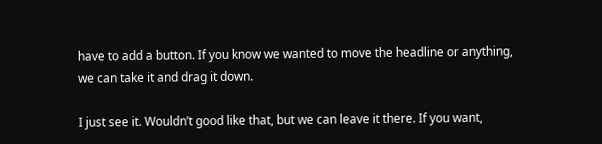have to add a button. If you know we wanted to move the headline or anything, we can take it and drag it down.

I just see it. Wouldn’t good like that, but we can leave it there. If you want,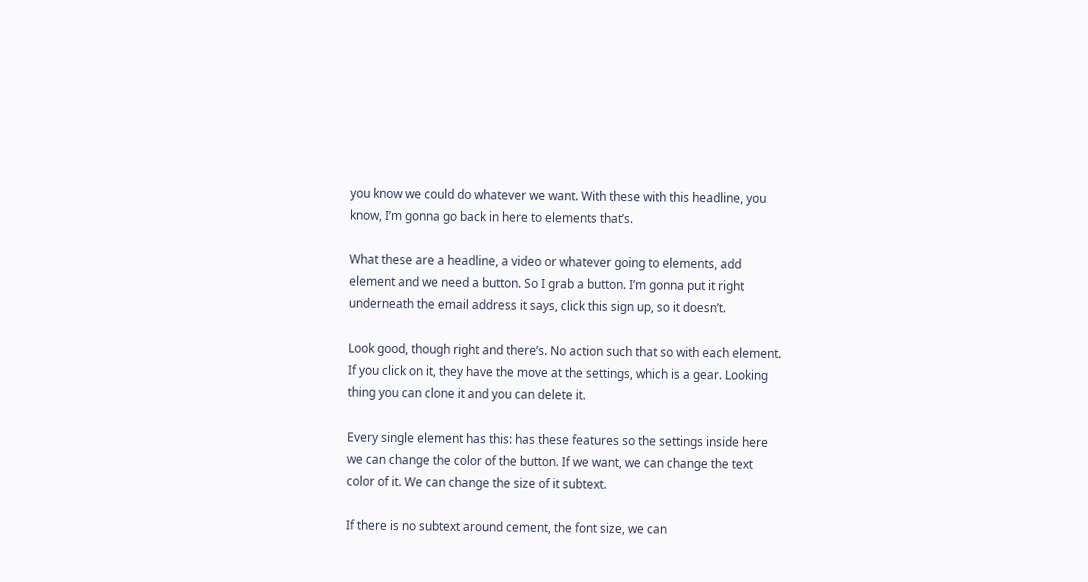you know we could do whatever we want. With these with this headline, you know, I’m gonna go back in here to elements that’s.

What these are a headline, a video or whatever going to elements, add element and we need a button. So I grab a button. I’m gonna put it right underneath the email address it says, click this sign up, so it doesn’t.

Look good, though right and there’s. No action such that so with each element. If you click on it, they have the move at the settings, which is a gear. Looking thing you can clone it and you can delete it.

Every single element has this: has these features so the settings inside here we can change the color of the button. If we want, we can change the text color of it. We can change the size of it subtext.

If there is no subtext around cement, the font size, we can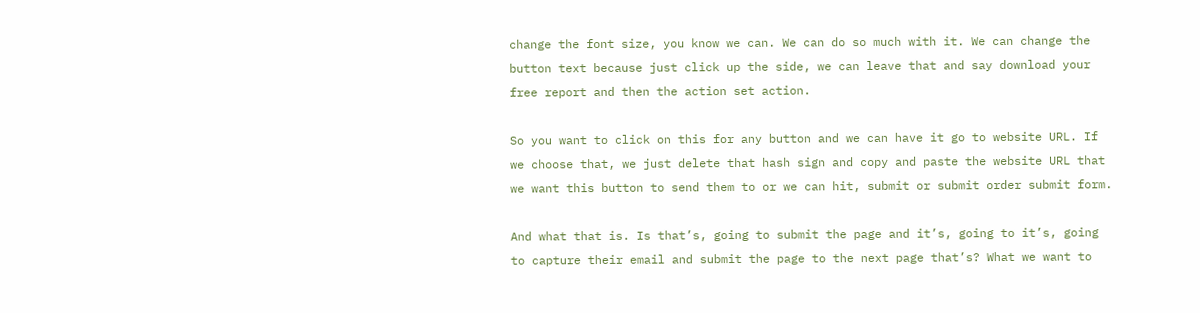change the font size, you know we can. We can do so much with it. We can change the button text because just click up the side, we can leave that and say download your free report and then the action set action.

So you want to click on this for any button and we can have it go to website URL. If we choose that, we just delete that hash sign and copy and paste the website URL that we want this button to send them to or we can hit, submit or submit order submit form.

And what that is. Is that’s, going to submit the page and it’s, going to it’s, going to capture their email and submit the page to the next page that’s? What we want to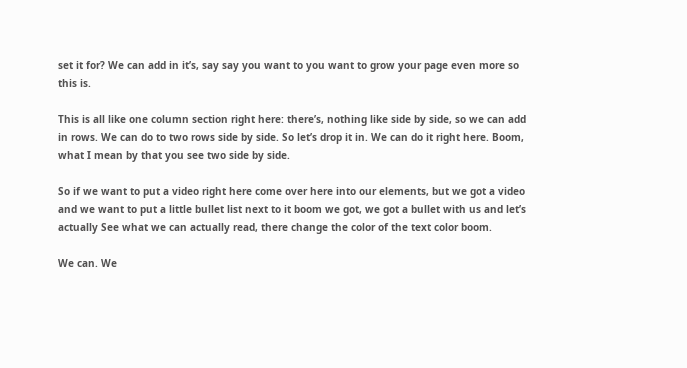set it for? We can add in it’s, say say you want to you want to grow your page even more so this is.

This is all like one column section right here: there’s, nothing like side by side, so we can add in rows. We can do to two rows side by side. So let’s drop it in. We can do it right here. Boom, what I mean by that you see two side by side.

So if we want to put a video right here come over here into our elements, but we got a video and we want to put a little bullet list next to it boom we got, we got a bullet with us and let’s actually See what we can actually read, there change the color of the text color boom.

We can. We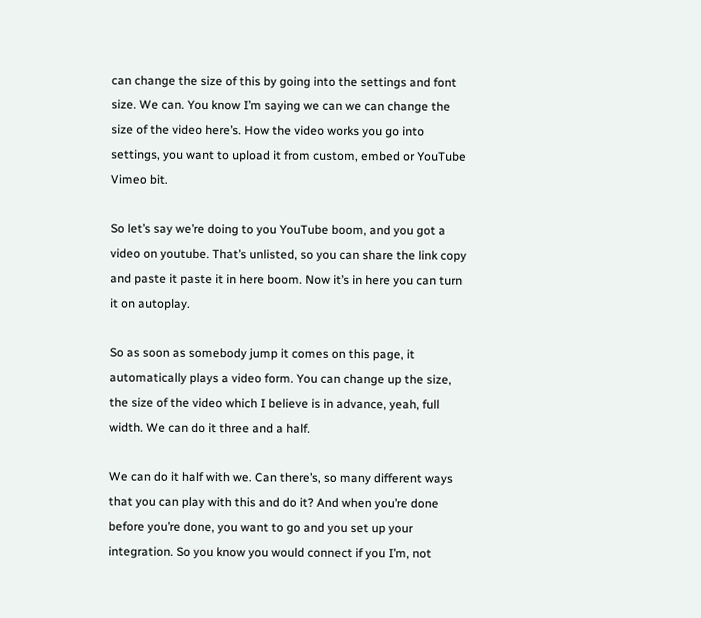can change the size of this by going into the settings and font size. We can. You know I’m saying we can we can change the size of the video here’s. How the video works you go into settings, you want to upload it from custom, embed or YouTube Vimeo bit.

So let’s say we’re doing to you YouTube boom, and you got a video on youtube. That’s unlisted, so you can share the link copy and paste it paste it in here boom. Now it’s in here you can turn it on autoplay.

So as soon as somebody jump it comes on this page, it automatically plays a video form. You can change up the size, the size of the video which I believe is in advance, yeah, full width. We can do it three and a half.

We can do it half with we. Can there’s, so many different ways that you can play with this and do it? And when you’re done before you’re done, you want to go and you set up your integration. So you know you would connect if you I’m, not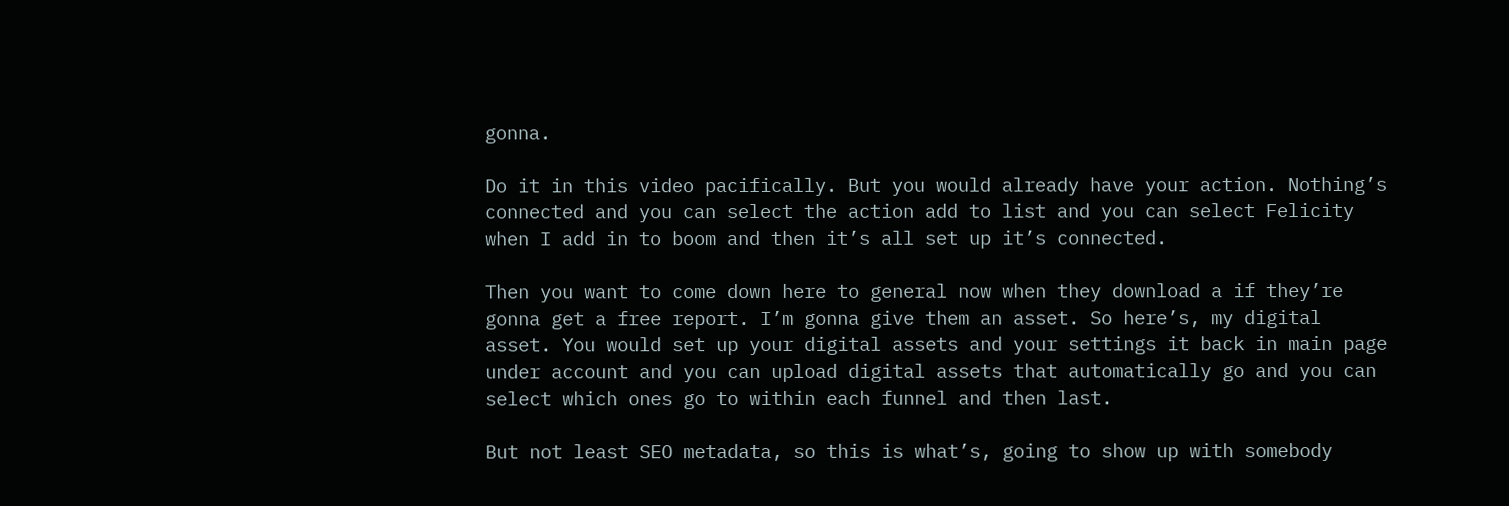gonna.

Do it in this video pacifically. But you would already have your action. Nothing’s connected and you can select the action add to list and you can select Felicity when I add in to boom and then it’s all set up it’s connected.

Then you want to come down here to general now when they download a if they’re gonna get a free report. I’m gonna give them an asset. So here’s, my digital asset. You would set up your digital assets and your settings it back in main page under account and you can upload digital assets that automatically go and you can select which ones go to within each funnel and then last.

But not least SEO metadata, so this is what’s, going to show up with somebody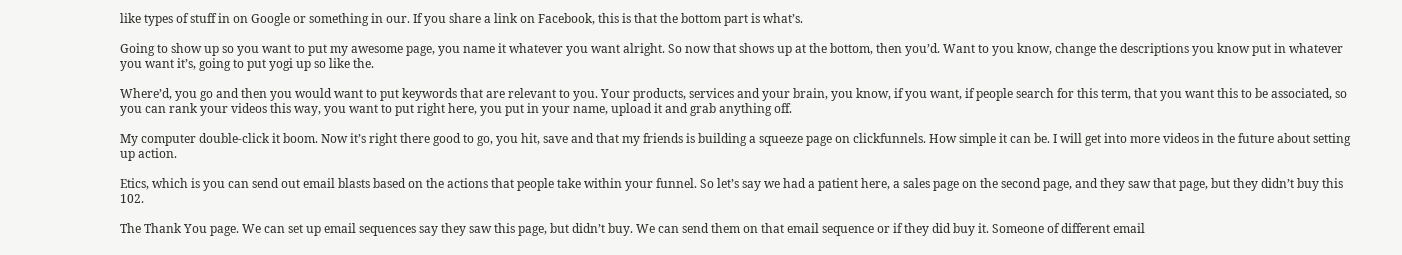like types of stuff in on Google or something in our. If you share a link on Facebook, this is that the bottom part is what’s.

Going to show up so you want to put my awesome page, you name it whatever you want alright. So now that shows up at the bottom, then you’d. Want to you know, change the descriptions you know put in whatever you want it’s, going to put yogi up so like the.

Where’d, you go and then you would want to put keywords that are relevant to you. Your products, services and your brain, you know, if you want, if people search for this term, that you want this to be associated, so you can rank your videos this way, you want to put right here, you put in your name, upload it and grab anything off.

My computer double-click it boom. Now it’s right there good to go, you hit, save and that my friends is building a squeeze page on clickfunnels. How simple it can be. I will get into more videos in the future about setting up action.

Etics, which is you can send out email blasts based on the actions that people take within your funnel. So let’s say we had a patient here, a sales page on the second page, and they saw that page, but they didn’t buy this 102.

The Thank You page. We can set up email sequences say they saw this page, but didn’t buy. We can send them on that email sequence or if they did buy it. Someone of different email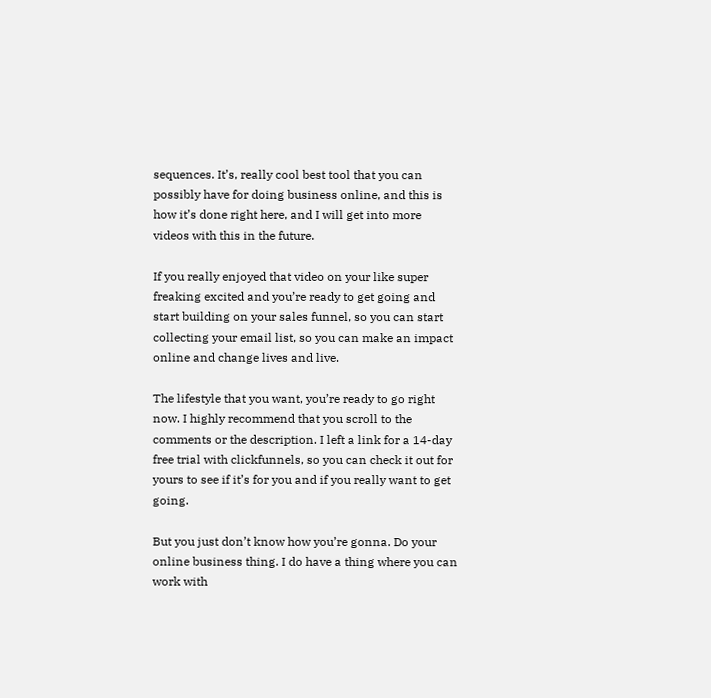sequences. It’s, really cool best tool that you can possibly have for doing business online, and this is how it’s done right here, and I will get into more videos with this in the future.

If you really enjoyed that video on your like super freaking excited and you’re ready to get going and start building on your sales funnel, so you can start collecting your email list, so you can make an impact online and change lives and live.

The lifestyle that you want, you’re ready to go right now. I highly recommend that you scroll to the comments or the description. I left a link for a 14-day free trial with clickfunnels, so you can check it out for yours to see if it’s for you and if you really want to get going.

But you just don’t know how you’re gonna. Do your online business thing. I do have a thing where you can work with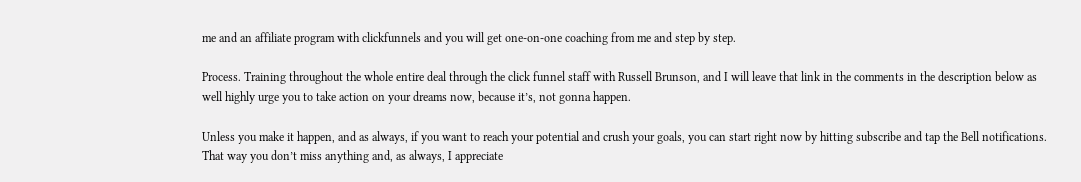me and an affiliate program with clickfunnels and you will get one-on-one coaching from me and step by step.

Process. Training throughout the whole entire deal through the click funnel staff with Russell Brunson, and I will leave that link in the comments in the description below as well highly urge you to take action on your dreams now, because it’s, not gonna happen.

Unless you make it happen, and as always, if you want to reach your potential and crush your goals, you can start right now by hitting subscribe and tap the Bell notifications. That way you don’t miss anything and, as always, I appreciate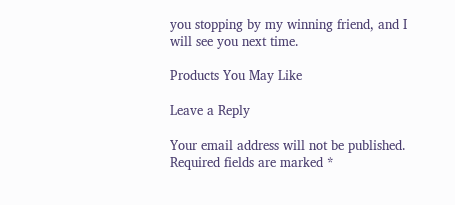you stopping by my winning friend, and I will see you next time.

Products You May Like

Leave a Reply

Your email address will not be published. Required fields are marked *